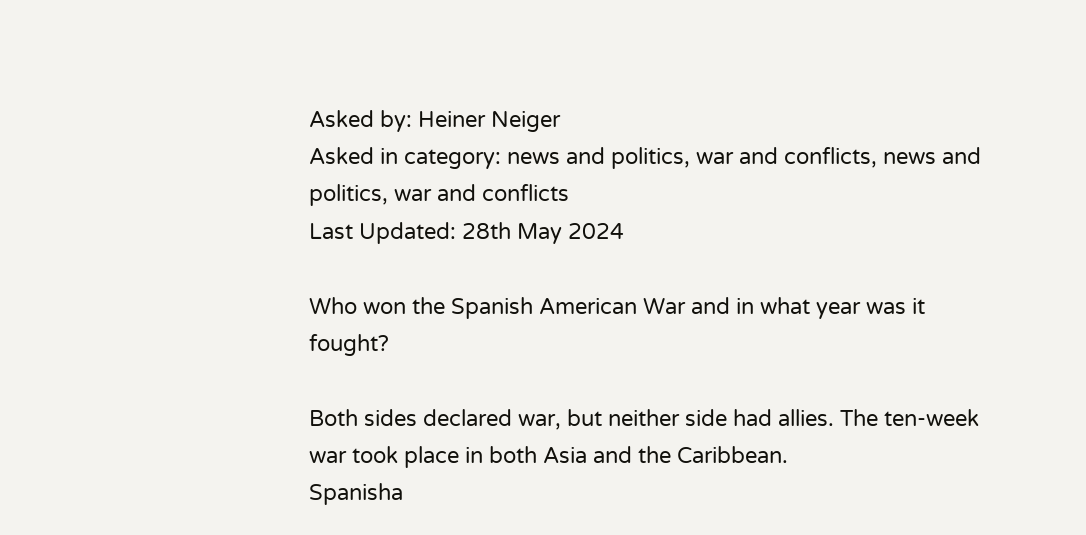Asked by: Heiner Neiger
Asked in category: news and politics, war and conflicts, news and politics, war and conflicts
Last Updated: 28th May 2024

Who won the Spanish American War and in what year was it fought?

Both sides declared war, but neither side had allies. The ten-week war took place in both Asia and the Caribbean.
Spanisha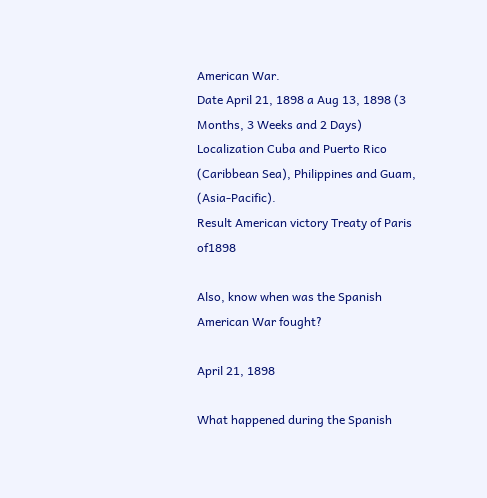American War.
Date April 21, 1898 a Aug 13, 1898 (3 Months, 3 Weeks and 2 Days)
Localization Cuba and Puerto Rico (Caribbean Sea), Philippines and Guam, (Asia-Pacific).
Result American victory Treaty of Paris of1898

Also, know when was the Spanish American War fought?

April 21, 1898

What happened during the Spanish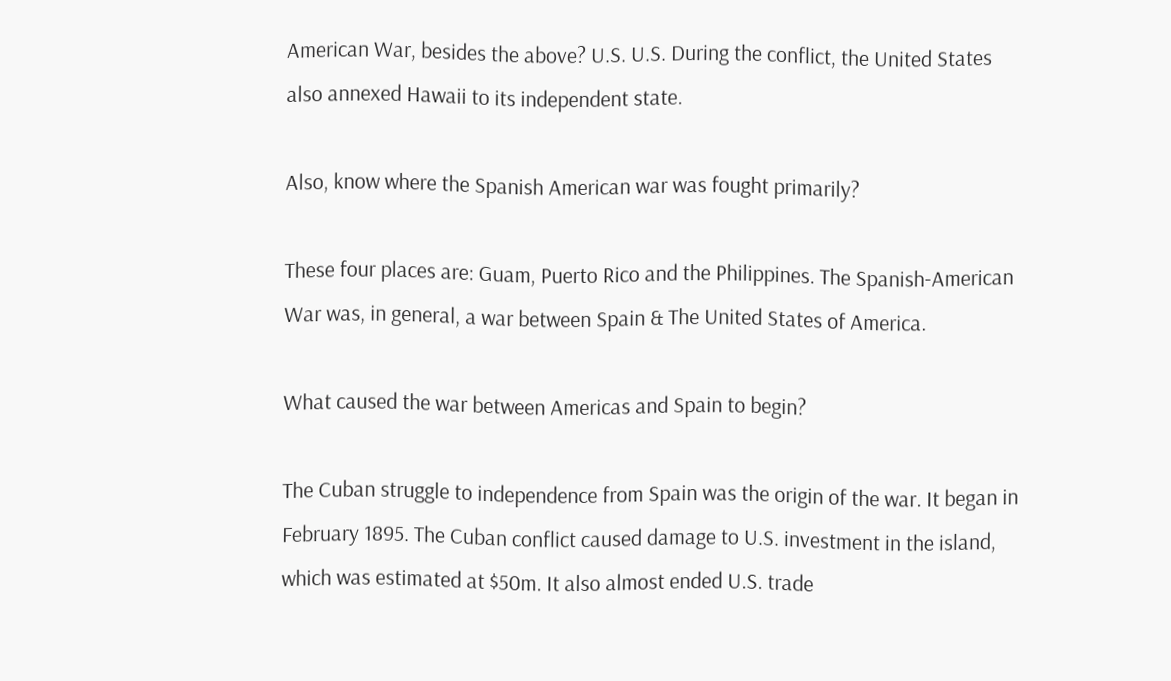American War, besides the above? U.S. U.S. During the conflict, the United States also annexed Hawaii to its independent state.

Also, know where the Spanish American war was fought primarily?

These four places are: Guam, Puerto Rico and the Philippines. The Spanish-American War was, in general, a war between Spain & The United States of America.

What caused the war between Americas and Spain to begin?

The Cuban struggle to independence from Spain was the origin of the war. It began in February 1895. The Cuban conflict caused damage to U.S. investment in the island, which was estimated at $50m. It also almost ended U.S. trade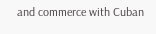and commerce with Cuban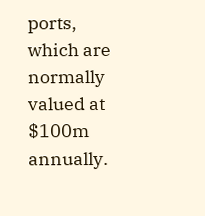ports, which are normally valued at $100m annually.